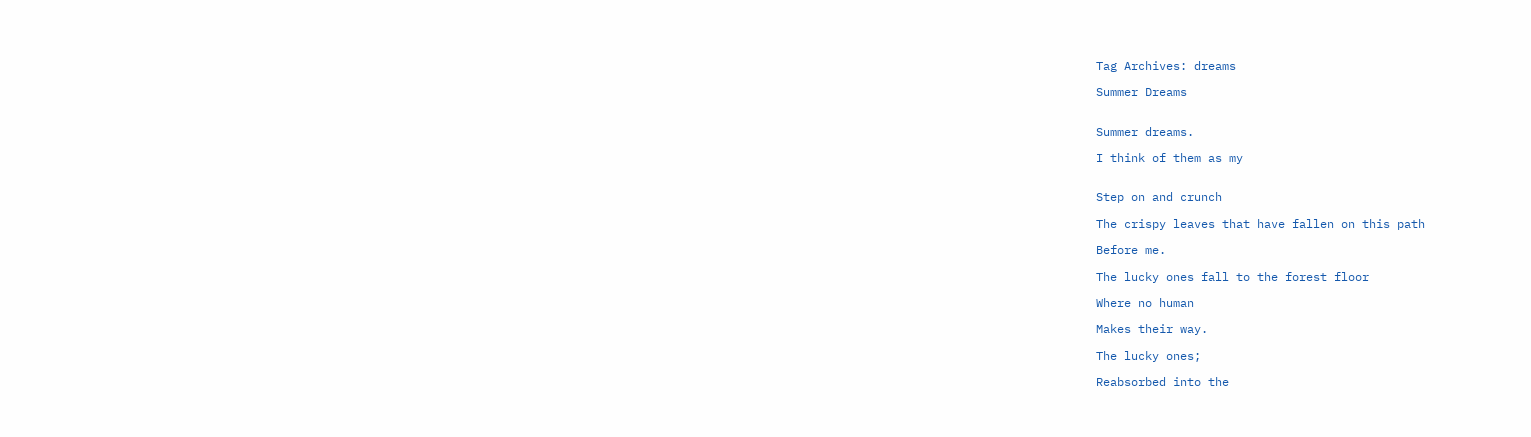Tag Archives: dreams

Summer Dreams


Summer dreams.

I think of them as my


Step on and crunch

The crispy leaves that have fallen on this path

Before me.

The lucky ones fall to the forest floor

Where no human

Makes their way.

The lucky ones;

Reabsorbed into the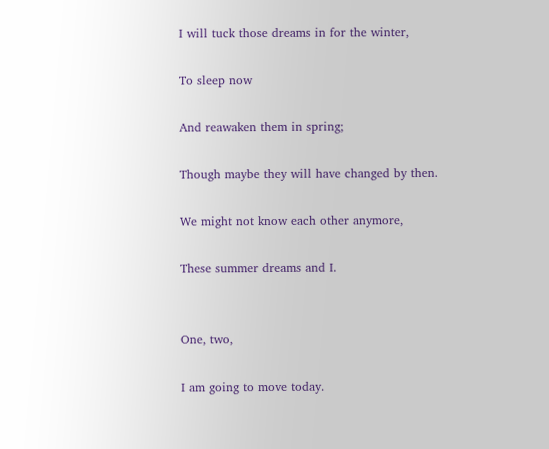I will tuck those dreams in for the winter,

To sleep now

And reawaken them in spring;

Though maybe they will have changed by then.

We might not know each other anymore,

These summer dreams and I.


One, two,

I am going to move today.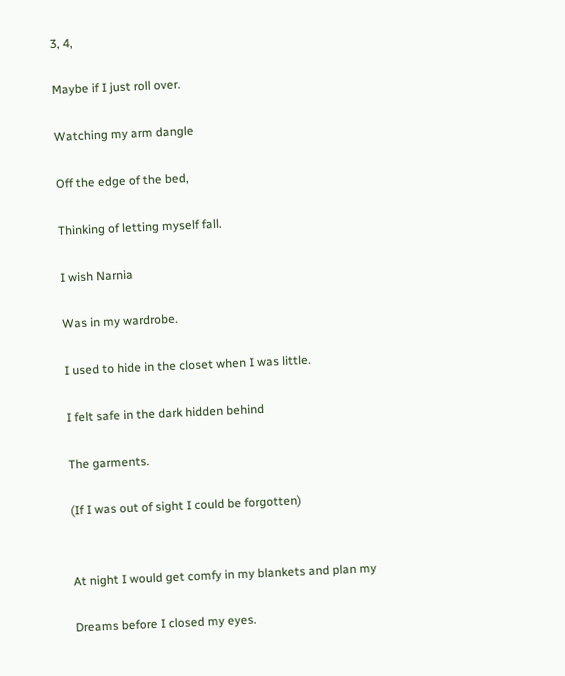3, 4,

Maybe if I just roll over.

Watching my arm dangle

Off the edge of the bed,

Thinking of letting myself fall.

I wish Narnia

Was in my wardrobe.

I used to hide in the closet when I was little.

I felt safe in the dark hidden behind

The garments.

(If I was out of sight I could be forgotten)


At night I would get comfy in my blankets and plan my

Dreams before I closed my eyes.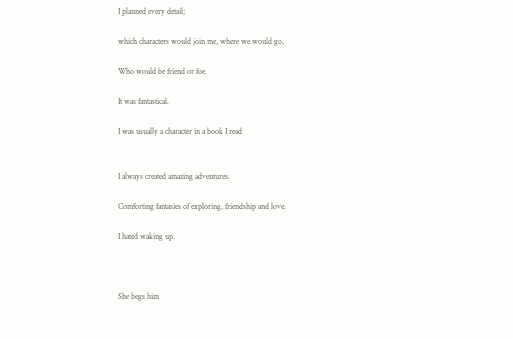I planned every detail;

which characters would join me, where we would go,

Who would be friend or foe.

It was fantastical.

I was usually a character in a book I read


I always created amazing adventures.

Comforting fantasies of exploring, friendship and love.

I hated waking up.



She begs him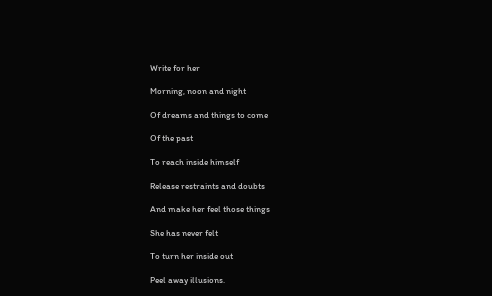Write for her

Morning, noon and night

Of dreams and things to come

Of the past

To reach inside himself

Release restraints and doubts

And make her feel those things

She has never felt

To turn her inside out

Peel away illusions.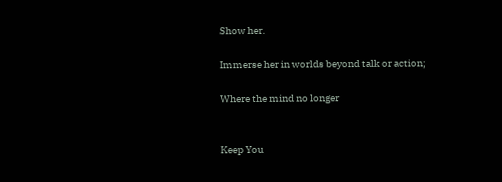Show her.

Immerse her in worlds beyond talk or action;

Where the mind no longer


Keep You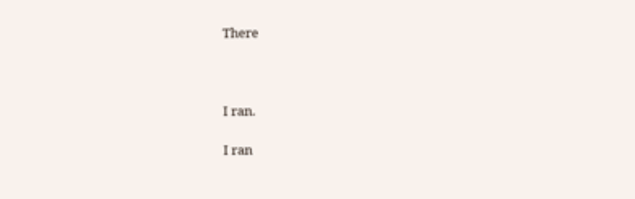There



I ran.

I ran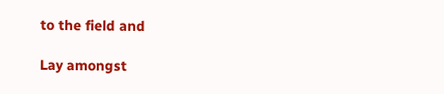to the field and

Lay amongst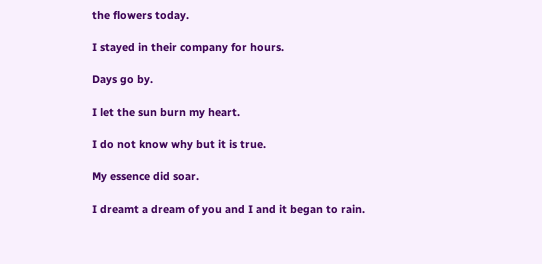the flowers today.

I stayed in their company for hours.

Days go by.

I let the sun burn my heart.

I do not know why but it is true.

My essence did soar.

I dreamt a dream of you and I and it began to rain.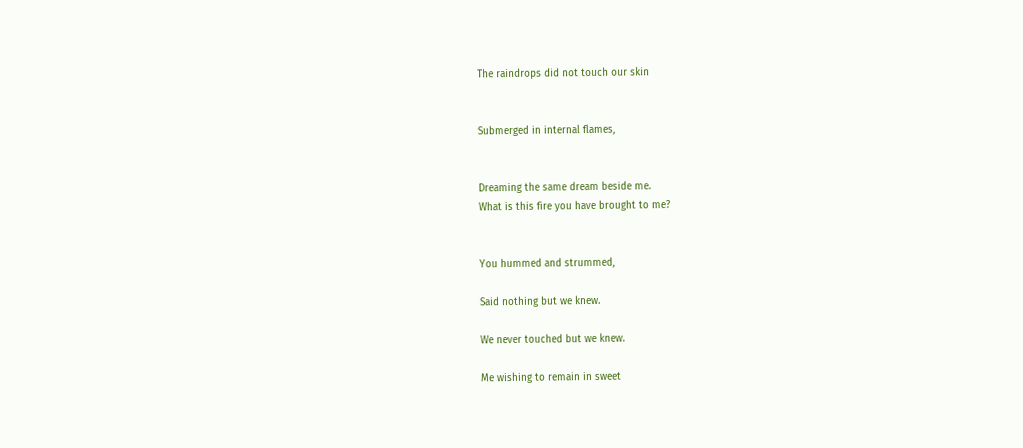The raindrops did not touch our skin


Submerged in internal flames,


Dreaming the same dream beside me.
What is this fire you have brought to me?


You hummed and strummed,

Said nothing but we knew.

We never touched but we knew.

Me wishing to remain in sweet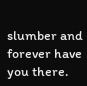slumber and forever have you there.